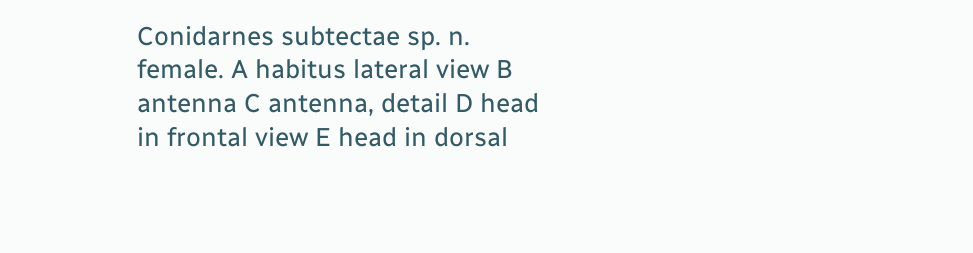Conidarnes subtectae sp. n. female. A habitus lateral view B antenna C antenna, detail D head in frontal view E head in dorsal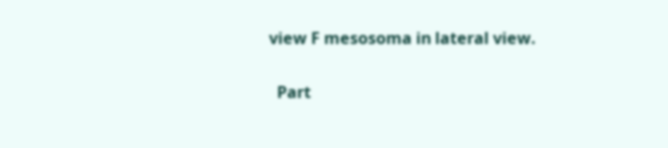view F mesosoma in lateral view.

  Part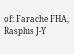of: Farache FHA, Rasplus J-Y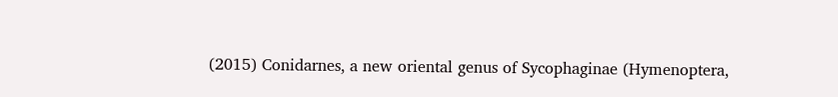(2015) Conidarnes, a new oriental genus of Sycophaginae (Hymenoptera,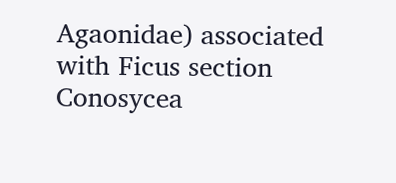Agaonidae) associated with Ficus section Conosycea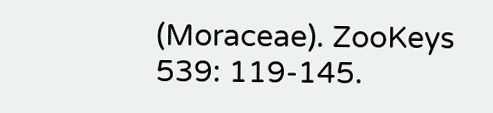(Moraceae). ZooKeys 539: 119-145.